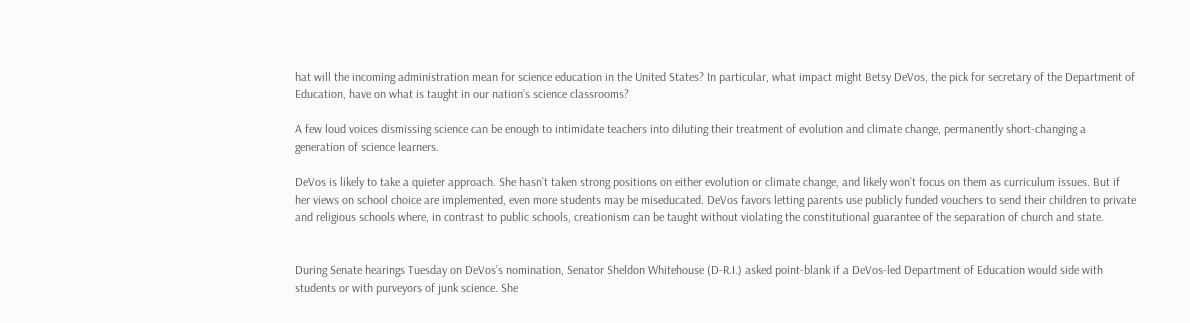hat will the incoming administration mean for science education in the United States? In particular, what impact might Betsy DeVos, the pick for secretary of the Department of Education, have on what is taught in our nation’s science classrooms?

A few loud voices dismissing science can be enough to intimidate teachers into diluting their treatment of evolution and climate change, permanently short-changing a generation of science learners.

DeVos is likely to take a quieter approach. She hasn’t taken strong positions on either evolution or climate change, and likely won’t focus on them as curriculum issues. But if her views on school choice are implemented, even more students may be miseducated. DeVos favors letting parents use publicly funded vouchers to send their children to private and religious schools where, in contrast to public schools, creationism can be taught without violating the constitutional guarantee of the separation of church and state.


During Senate hearings Tuesday on DeVos’s nomination, Senator Sheldon Whitehouse (D-R.I.) asked point-blank if a DeVos-led Department of Education would side with students or with purveyors of junk science. She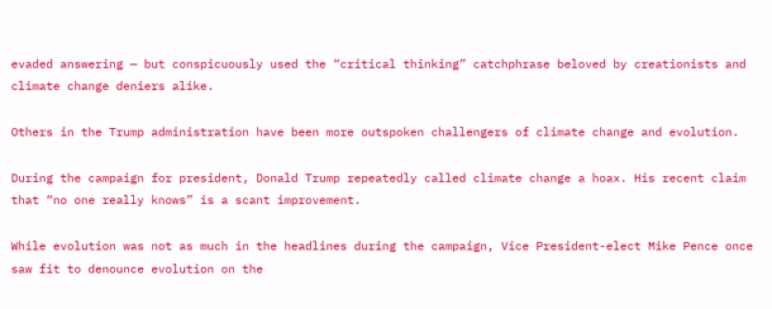evaded answering — but conspicuously used the “critical thinking” catchphrase beloved by creationists and climate change deniers alike.

Others in the Trump administration have been more outspoken challengers of climate change and evolution.

During the campaign for president, Donald Trump repeatedly called climate change a hoax. His recent claim that “no one really knows” is a scant improvement.

While evolution was not as much in the headlines during the campaign, Vice President-elect Mike Pence once saw fit to denounce evolution on the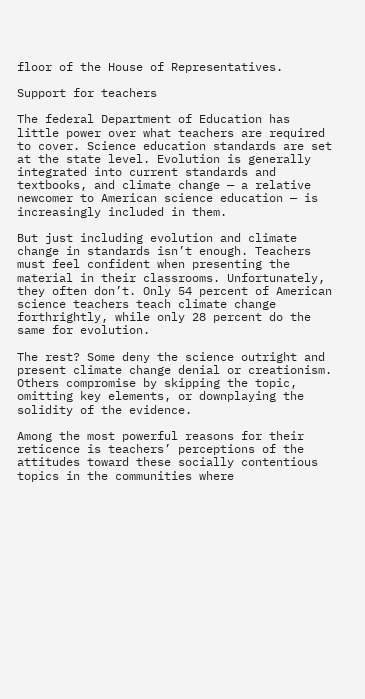floor of the House of Representatives.

Support for teachers

The federal Department of Education has little power over what teachers are required to cover. Science education standards are set at the state level. Evolution is generally integrated into current standards and textbooks, and climate change — a relative newcomer to American science education — is increasingly included in them.

But just including evolution and climate change in standards isn’t enough. Teachers must feel confident when presenting the material in their classrooms. Unfortunately, they often don’t. Only 54 percent of American science teachers teach climate change forthrightly, while only 28 percent do the same for evolution.

The rest? Some deny the science outright and present climate change denial or creationism. Others compromise by skipping the topic, omitting key elements, or downplaying the solidity of the evidence.

Among the most powerful reasons for their reticence is teachers’ perceptions of the attitudes toward these socially contentious topics in the communities where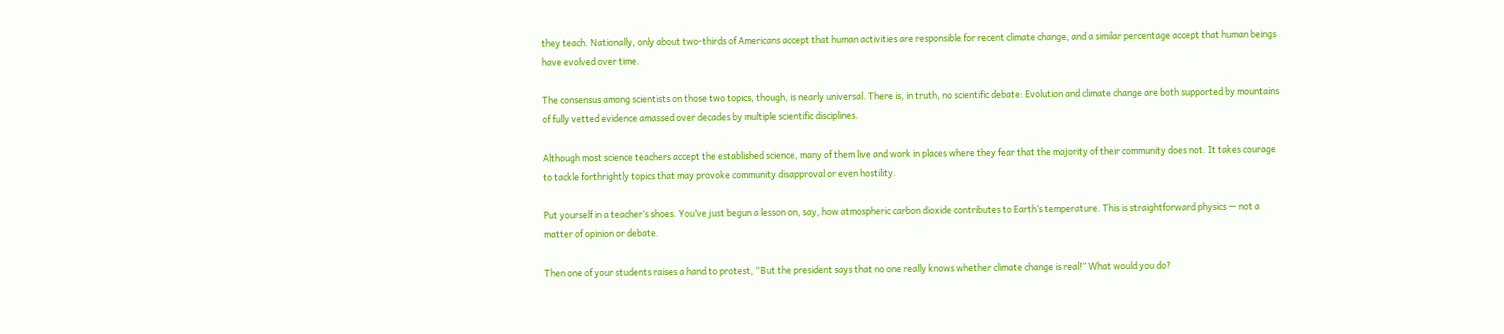they teach. Nationally, only about two-thirds of Americans accept that human activities are responsible for recent climate change, and a similar percentage accept that human beings have evolved over time.

The consensus among scientists on those two topics, though, is nearly universal. There is, in truth, no scientific debate: Evolution and climate change are both supported by mountains of fully vetted evidence amassed over decades by multiple scientific disciplines.

Although most science teachers accept the established science, many of them live and work in places where they fear that the majority of their community does not. It takes courage to tackle forthrightly topics that may provoke community disapproval or even hostility.

Put yourself in a teacher’s shoes. You’ve just begun a lesson on, say, how atmospheric carbon dioxide contributes to Earth’s temperature. This is straightforward physics — not a matter of opinion or debate.

Then one of your students raises a hand to protest, “But the president says that no one really knows whether climate change is real!” What would you do?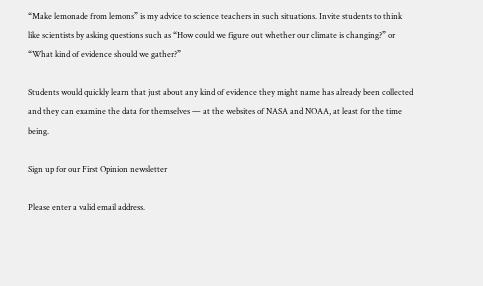“Make lemonade from lemons” is my advice to science teachers in such situations. Invite students to think like scientists by asking questions such as “How could we figure out whether our climate is changing?” or “What kind of evidence should we gather?”

Students would quickly learn that just about any kind of evidence they might name has already been collected and they can examine the data for themselves — at the websites of NASA and NOAA, at least for the time being.

Sign up for our First Opinion newsletter

Please enter a valid email address.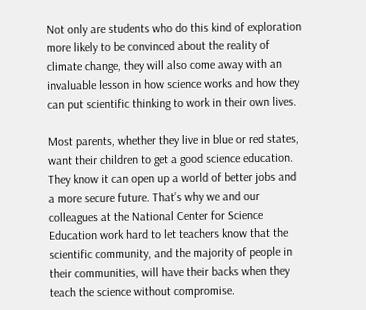Not only are students who do this kind of exploration more likely to be convinced about the reality of climate change, they will also come away with an invaluable lesson in how science works and how they can put scientific thinking to work in their own lives.

Most parents, whether they live in blue or red states, want their children to get a good science education. They know it can open up a world of better jobs and a more secure future. That’s why we and our colleagues at the National Center for Science Education work hard to let teachers know that the scientific community, and the majority of people in their communities, will have their backs when they teach the science without compromise.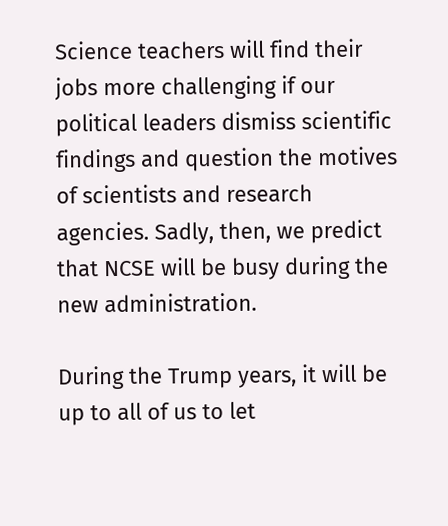Science teachers will find their jobs more challenging if our political leaders dismiss scientific findings and question the motives of scientists and research agencies. Sadly, then, we predict that NCSE will be busy during the new administration.

During the Trump years, it will be up to all of us to let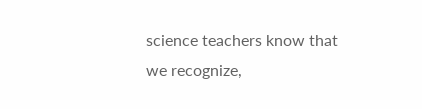science teachers know that we recognize,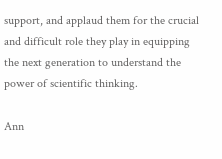support, and applaud them for the crucial and difficult role they play in equipping the next generation to understand the power of scientific thinking.

Ann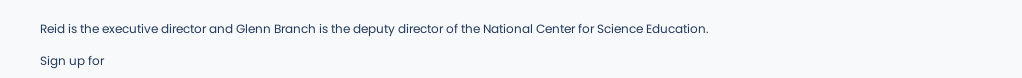Reid is the executive director and Glenn Branch is the deputy director of the National Center for Science Education.

Sign up for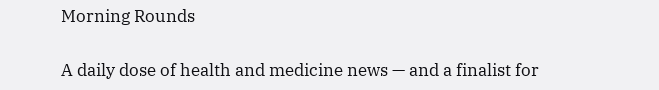Morning Rounds

A daily dose of health and medicine news — and a finalist for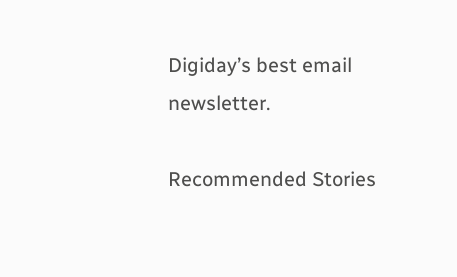Digiday’s best email newsletter.

Recommended Stories